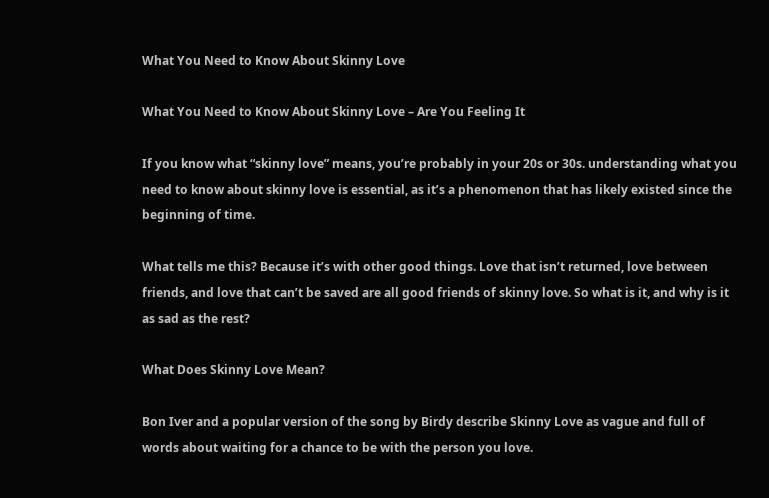What You Need to Know About Skinny Love

What You Need to Know About Skinny Love – Are You Feeling It

If you know what “skinny love” means, you’re probably in your 20s or 30s. understanding what you need to know about skinny love is essential, as it’s a phenomenon that has likely existed since the beginning of time.

What tells me this? Because it’s with other good things. Love that isn’t returned, love between friends, and love that can’t be saved are all good friends of skinny love. So what is it, and why is it as sad as the rest?

What Does Skinny Love Mean?

Bon Iver and a popular version of the song by Birdy describe Skinny Love as vague and full of words about waiting for a chance to be with the person you love.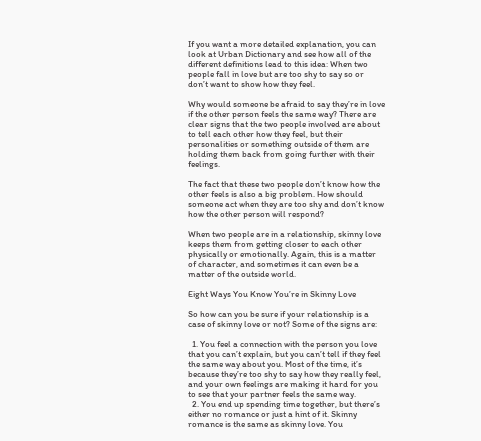If you want a more detailed explanation, you can look at Urban Dictionary and see how all of the different definitions lead to this idea: When two people fall in love but are too shy to say so or don’t want to show how they feel.

Why would someone be afraid to say they’re in love if the other person feels the same way? There are clear signs that the two people involved are about to tell each other how they feel, but their personalities or something outside of them are holding them back from going further with their feelings.

The fact that these two people don’t know how the other feels is also a big problem. How should someone act when they are too shy and don’t know how the other person will respond?

When two people are in a relationship, skinny love keeps them from getting closer to each other physically or emotionally. Again, this is a matter of character, and sometimes it can even be a matter of the outside world.

Eight Ways You Know You’re in Skinny Love

So how can you be sure if your relationship is a case of skinny love or not? Some of the signs are:

  1. You feel a connection with the person you love that you can’t explain, but you can’t tell if they feel the same way about you. Most of the time, it’s because they’re too shy to say how they really feel, and your own feelings are making it hard for you to see that your partner feels the same way.
  2. You end up spending time together, but there’s either no romance or just a hint of it. Skinny romance is the same as skinny love. You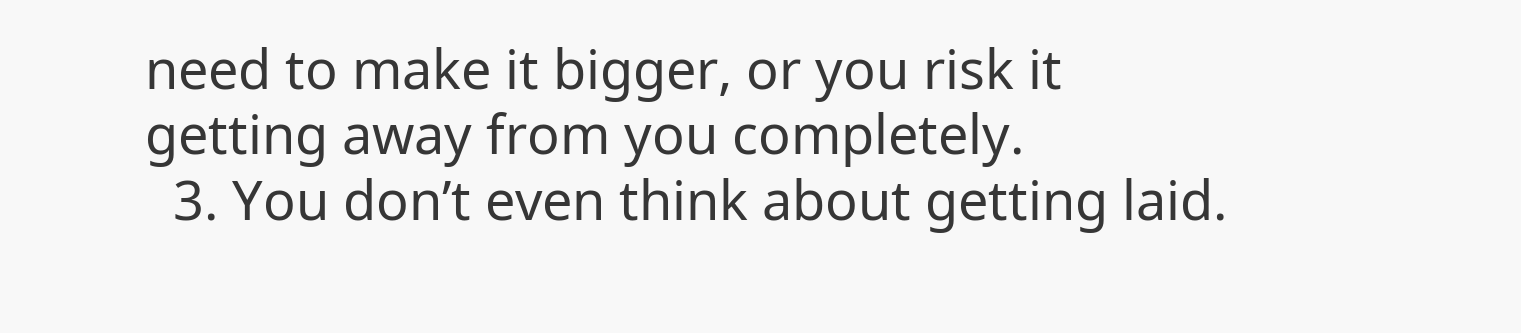need to make it bigger, or you risk it getting away from you completely.
  3. You don’t even think about getting laid.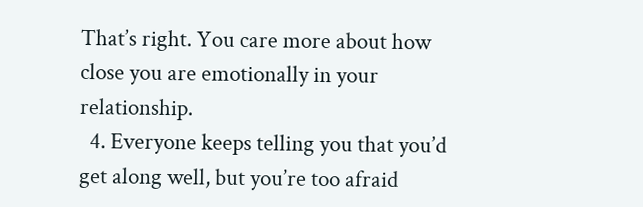That’s right. You care more about how close you are emotionally in your relationship.
  4. Everyone keeps telling you that you’d get along well, but you’re too afraid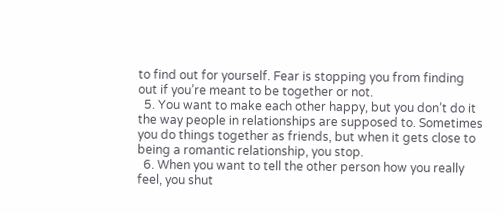to find out for yourself. Fear is stopping you from finding out if you’re meant to be together or not.
  5. You want to make each other happy, but you don’t do it the way people in relationships are supposed to. Sometimes you do things together as friends, but when it gets close to being a romantic relationship, you stop.
  6. When you want to tell the other person how you really feel, you shut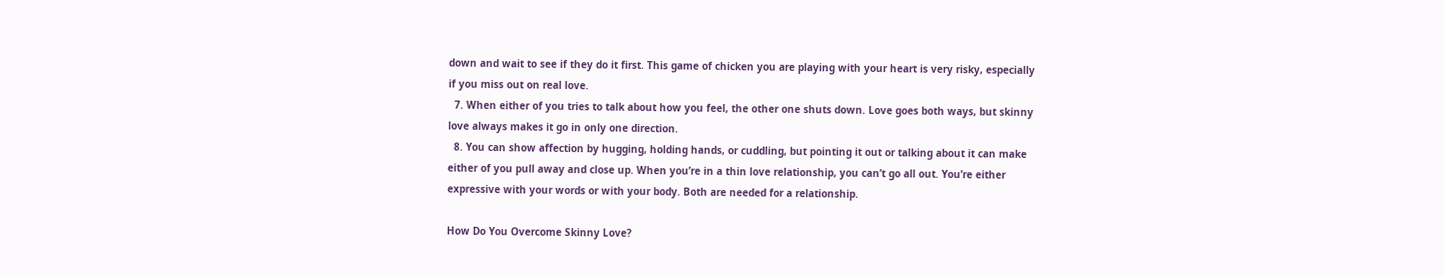down and wait to see if they do it first. This game of chicken you are playing with your heart is very risky, especially if you miss out on real love.
  7. When either of you tries to talk about how you feel, the other one shuts down. Love goes both ways, but skinny love always makes it go in only one direction.
  8. You can show affection by hugging, holding hands, or cuddling, but pointing it out or talking about it can make either of you pull away and close up. When you’re in a thin love relationship, you can’t go all out. You’re either expressive with your words or with your body. Both are needed for a relationship.

How Do You Overcome Skinny Love?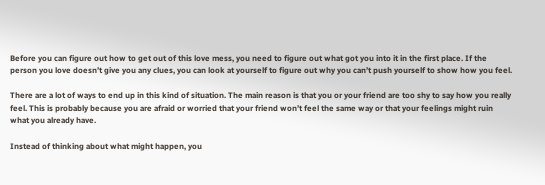Before you can figure out how to get out of this love mess, you need to figure out what got you into it in the first place. If the person you love doesn’t give you any clues, you can look at yourself to figure out why you can’t push yourself to show how you feel.

There are a lot of ways to end up in this kind of situation. The main reason is that you or your friend are too shy to say how you really feel. This is probably because you are afraid or worried that your friend won’t feel the same way or that your feelings might ruin what you already have.

Instead of thinking about what might happen, you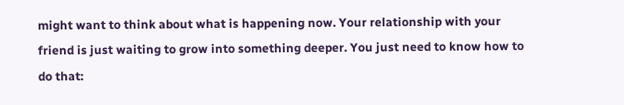might want to think about what is happening now. Your relationship with your friend is just waiting to grow into something deeper. You just need to know how to do that: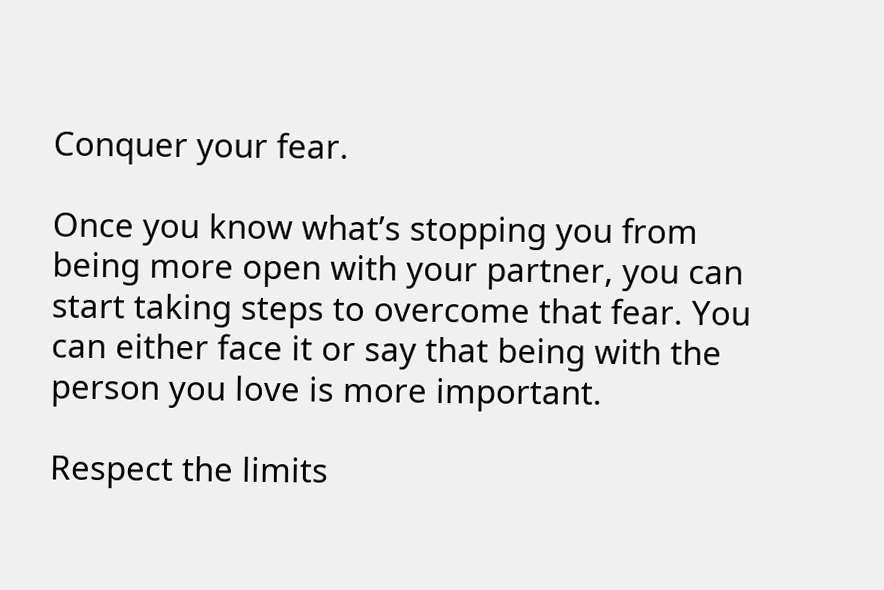Conquer your fear.

Once you know what’s stopping you from being more open with your partner, you can start taking steps to overcome that fear. You can either face it or say that being with the person you love is more important.

Respect the limits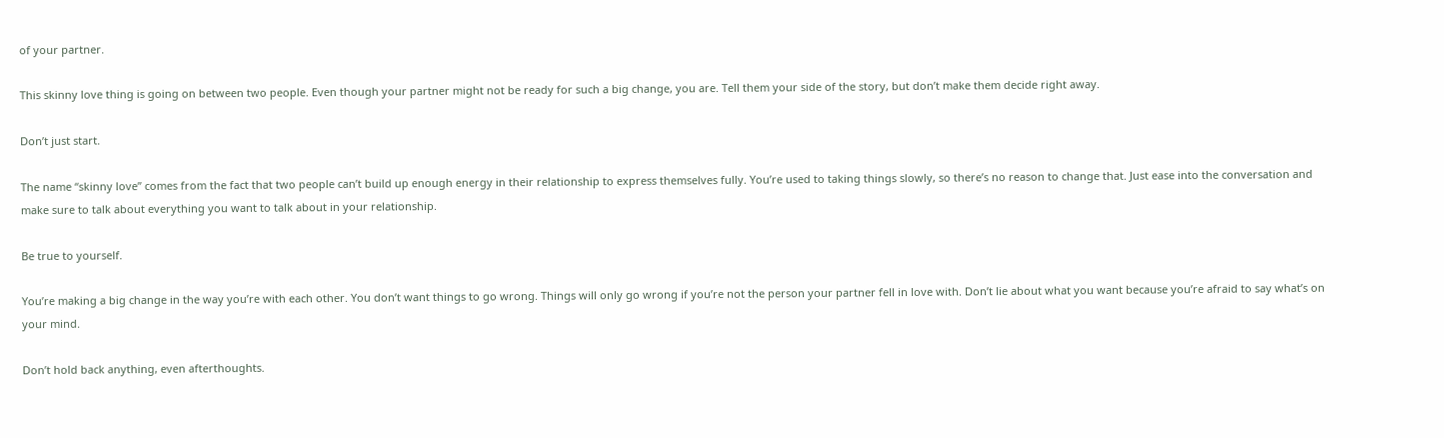of your partner.

This skinny love thing is going on between two people. Even though your partner might not be ready for such a big change, you are. Tell them your side of the story, but don’t make them decide right away.

Don’t just start.

The name “skinny love” comes from the fact that two people can’t build up enough energy in their relationship to express themselves fully. You’re used to taking things slowly, so there’s no reason to change that. Just ease into the conversation and make sure to talk about everything you want to talk about in your relationship.

Be true to yourself.

You’re making a big change in the way you’re with each other. You don’t want things to go wrong. Things will only go wrong if you’re not the person your partner fell in love with. Don’t lie about what you want because you’re afraid to say what’s on your mind.

Don’t hold back anything, even afterthoughts.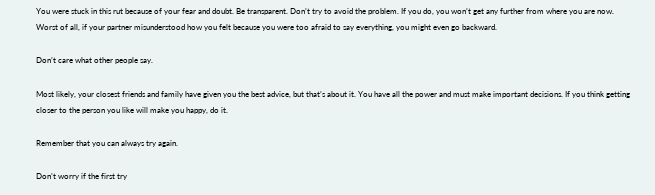You were stuck in this rut because of your fear and doubt. Be transparent. Don’t try to avoid the problem. If you do, you won’t get any further from where you are now. Worst of all, if your partner misunderstood how you felt because you were too afraid to say everything, you might even go backward.

Don’t care what other people say.

Most likely, your closest friends and family have given you the best advice, but that’s about it. You have all the power and must make important decisions. If you think getting closer to the person you like will make you happy, do it.

Remember that you can always try again.

Don’t worry if the first try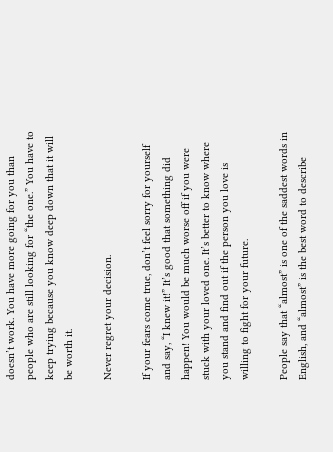doesn’t work. You have more going for you than people who are still looking for “the one.” You have to keep trying because you know deep down that it will be worth it.

Never regret your decision.

If your fears come true, don’t feel sorry for yourself and say, “I knew it!” It’s good that something did happen! You would be much worse off if you were stuck with your loved one. It’s better to know where you stand and find out if the person you love is willing to fight for your future.

People say that “almost” is one of the saddest words in English, and “almost” is the best word to describe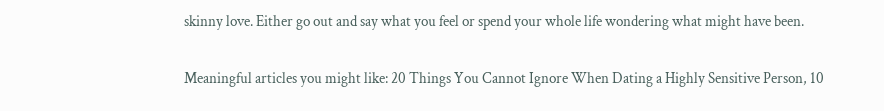skinny love. Either go out and say what you feel or spend your whole life wondering what might have been.

Meaningful articles you might like: 20 Things You Cannot Ignore When Dating a Highly Sensitive Person, 10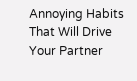Annoying Habits That Will Drive Your Partner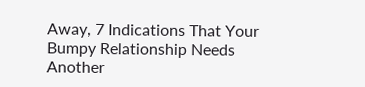Away, 7 Indications That Your Bumpy Relationship Needs Another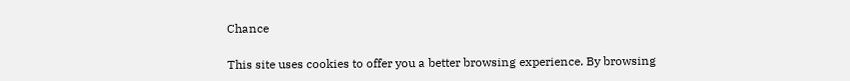Chance

This site uses cookies to offer you a better browsing experience. By browsing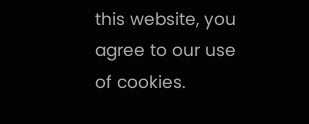this website, you agree to our use of cookies.